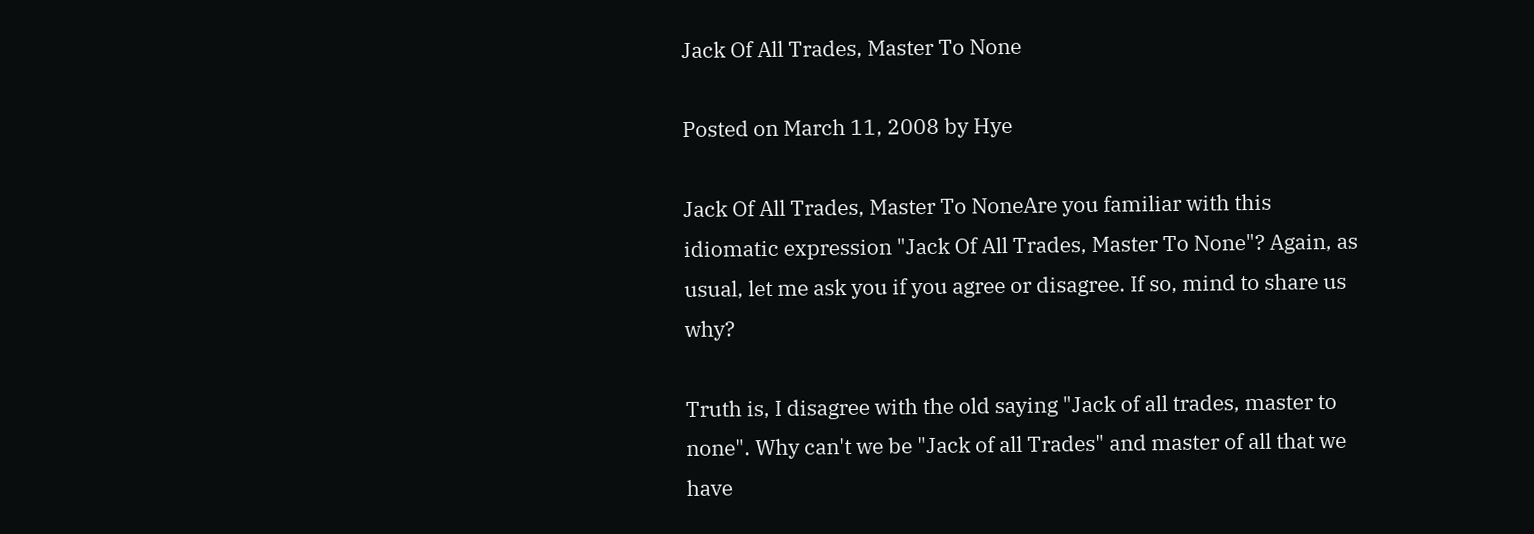Jack Of All Trades, Master To None

Posted on March 11, 2008 by Hye

Jack Of All Trades, Master To NoneAre you familiar with this idiomatic expression "Jack Of All Trades, Master To None"? Again, as usual, let me ask you if you agree or disagree. If so, mind to share us why?

Truth is, I disagree with the old saying "Jack of all trades, master to none". Why can't we be "Jack of all Trades" and master of all that we have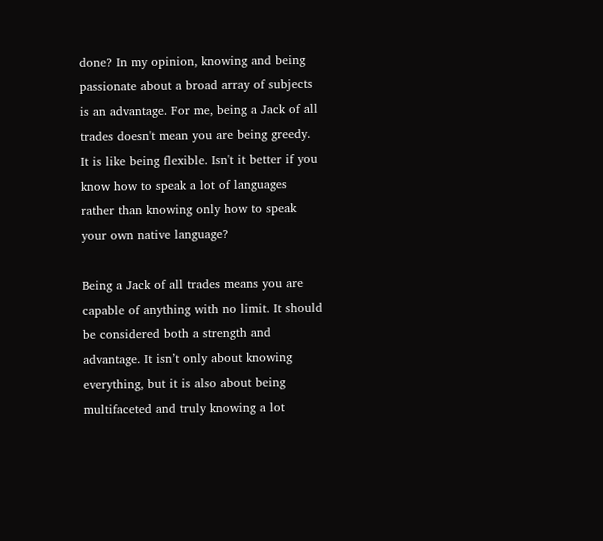done? In my opinion, knowing and being passionate about a broad array of subjects is an advantage. For me, being a Jack of all trades doesn't mean you are being greedy. It is like being flexible. Isn't it better if you know how to speak a lot of languages rather than knowing only how to speak your own native language?

Being a Jack of all trades means you are capable of anything with no limit. It should be considered both a strength and advantage. It isn’t only about knowing everything, but it is also about being multifaceted and truly knowing a lot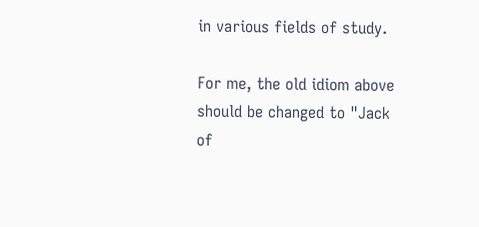in various fields of study.

For me, the old idiom above should be changed to "Jack of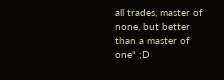all trades, master of none, but better than a master of one" ;D